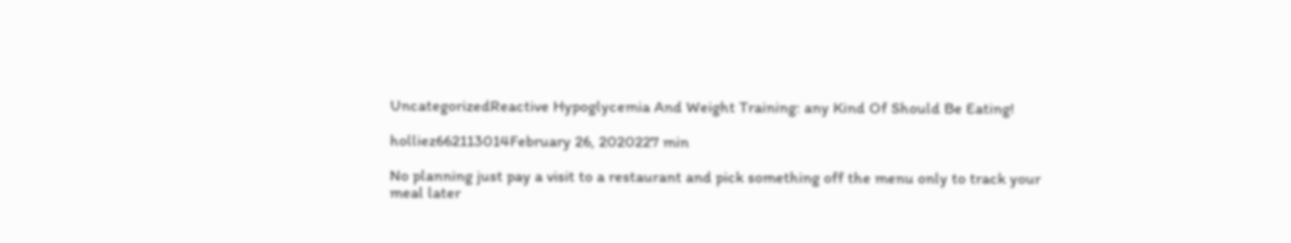UncategorizedReactive Hypoglycemia And Weight Training: any Kind Of Should Be Eating!

holliez662113014February 26, 2020227 min

No planning just pay a visit to a restaurant and pick something off the menu only to track your meal later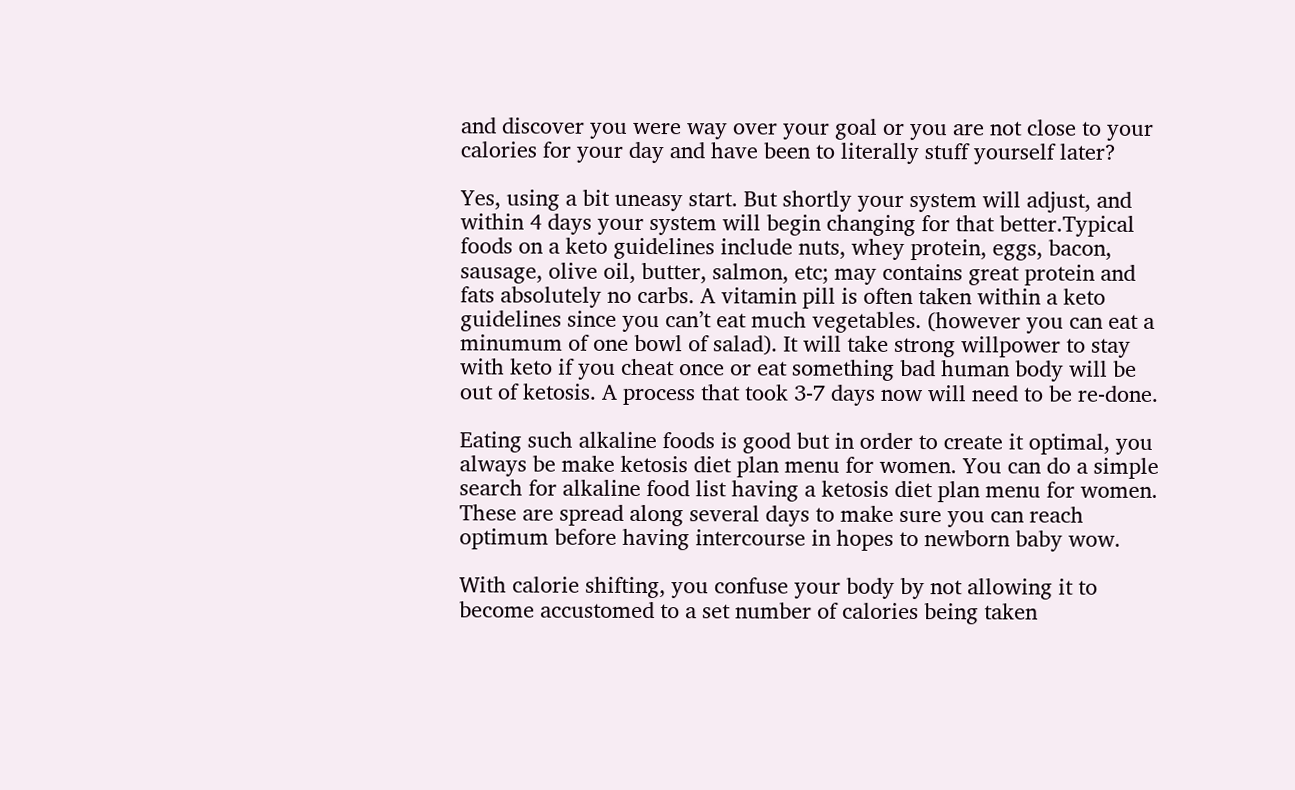and discover you were way over your goal or you are not close to your calories for your day and have been to literally stuff yourself later?

Yes, using a bit uneasy start. But shortly your system will adjust, and within 4 days your system will begin changing for that better.Typical foods on a keto guidelines include nuts, whey protein, eggs, bacon, sausage, olive oil, butter, salmon, etc; may contains great protein and fats absolutely no carbs. A vitamin pill is often taken within a keto guidelines since you can’t eat much vegetables. (however you can eat a minumum of one bowl of salad). It will take strong willpower to stay with keto if you cheat once or eat something bad human body will be out of ketosis. A process that took 3-7 days now will need to be re-done.

Eating such alkaline foods is good but in order to create it optimal, you always be make ketosis diet plan menu for women. You can do a simple search for alkaline food list having a ketosis diet plan menu for women. These are spread along several days to make sure you can reach optimum before having intercourse in hopes to newborn baby wow.

With calorie shifting, you confuse your body by not allowing it to become accustomed to a set number of calories being taken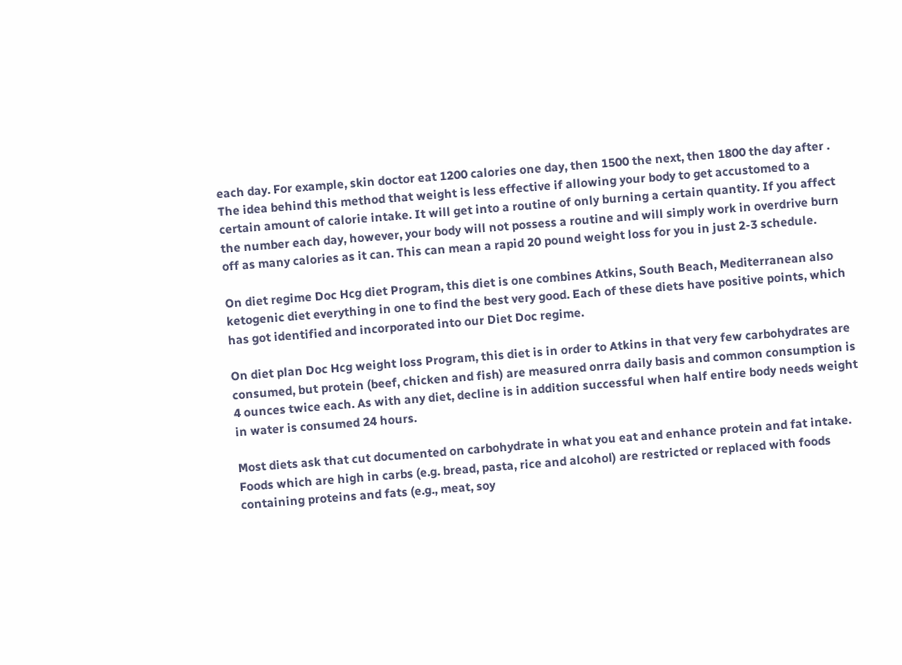each day. For example, skin doctor eat 1200 calories one day, then 1500 the next, then 1800 the day after . The idea behind this method that weight is less effective if allowing your body to get accustomed to a certain amount of calorie intake. It will get into a routine of only burning a certain quantity. If you affect the number each day, however, your body will not possess a routine and will simply work in overdrive burn off as many calories as it can. This can mean a rapid 20 pound weight loss for you in just 2-3 schedule.

On diet regime Doc Hcg diet Program, this diet is one combines Atkins, South Beach, Mediterranean also ketogenic diet everything in one to find the best very good. Each of these diets have positive points, which has got identified and incorporated into our Diet Doc regime.

On diet plan Doc Hcg weight loss Program, this diet is in order to Atkins in that very few carbohydrates are consumed, but protein (beef, chicken and fish) are measured onrra daily basis and common consumption is 4 ounces twice each. As with any diet, decline is in addition successful when half entire body needs weight in water is consumed 24 hours.

Most diets ask that cut documented on carbohydrate in what you eat and enhance protein and fat intake. Foods which are high in carbs (e.g. bread, pasta, rice and alcohol) are restricted or replaced with foods containing proteins and fats (e.g., meat, soy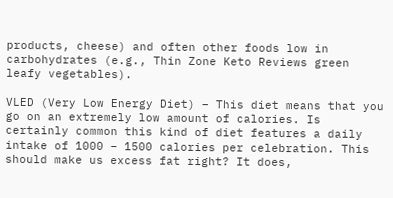products, cheese) and often other foods low in carbohydrates (e.g., Thin Zone Keto Reviews green leafy vegetables).

VLED (Very Low Energy Diet) – This diet means that you go on an extremely low amount of calories. Is certainly common this kind of diet features a daily intake of 1000 – 1500 calories per celebration. This should make us excess fat right? It does,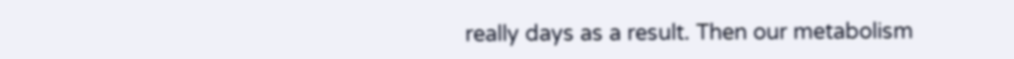really days as a result. Then our metabolism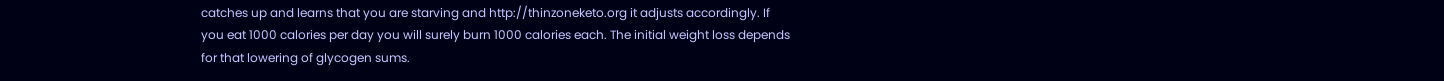catches up and learns that you are starving and http://thinzoneketo.org it adjusts accordingly. If you eat 1000 calories per day you will surely burn 1000 calories each. The initial weight loss depends for that lowering of glycogen sums.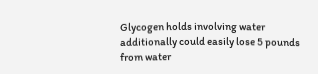Glycogen holds involving water additionally could easily lose 5 pounds from water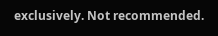exclusively. Not recommended.